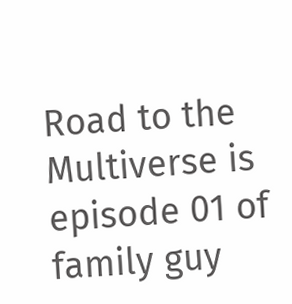Road to the Multiverse is episode 01 of family guy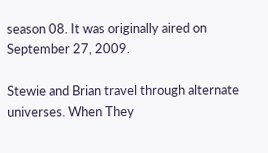season 08. It was originally aired on September 27, 2009.

Stewie and Brian travel through alternate universes. When They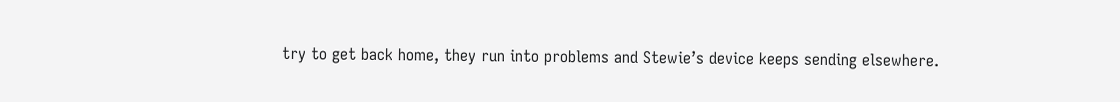try to get back home, they run into problems and Stewie’s device keeps sending elsewhere.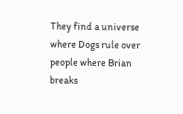They find a universe where Dogs rule over people where Brian breaks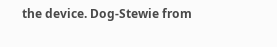the device. Dog-Stewie from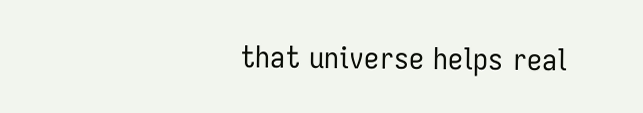that universe helps real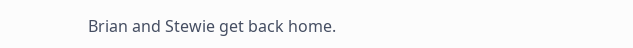Brian and Stewie get back home.